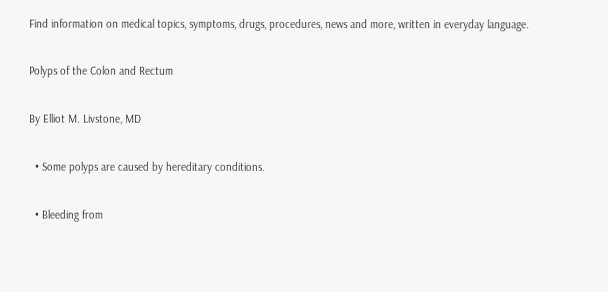Find information on medical topics, symptoms, drugs, procedures, news and more, written in everyday language.

Polyps of the Colon and Rectum

By Elliot M. Livstone, MD

  • Some polyps are caused by hereditary conditions.

  • Bleeding from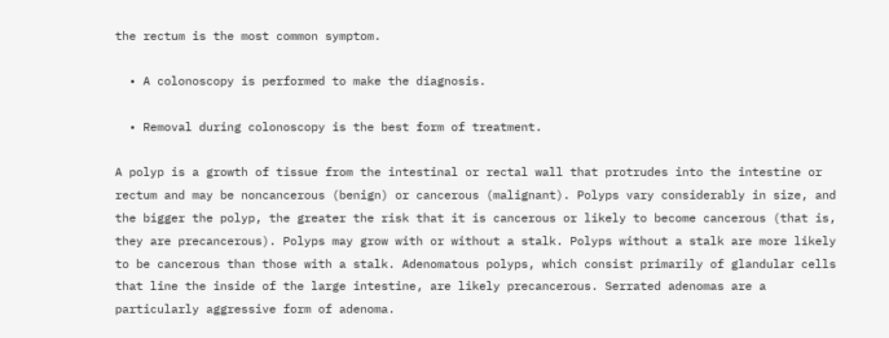the rectum is the most common symptom.

  • A colonoscopy is performed to make the diagnosis.

  • Removal during colonoscopy is the best form of treatment.

A polyp is a growth of tissue from the intestinal or rectal wall that protrudes into the intestine or rectum and may be noncancerous (benign) or cancerous (malignant). Polyps vary considerably in size, and the bigger the polyp, the greater the risk that it is cancerous or likely to become cancerous (that is, they are precancerous). Polyps may grow with or without a stalk. Polyps without a stalk are more likely to be cancerous than those with a stalk. Adenomatous polyps, which consist primarily of glandular cells that line the inside of the large intestine, are likely precancerous. Serrated adenomas are a particularly aggressive form of adenoma.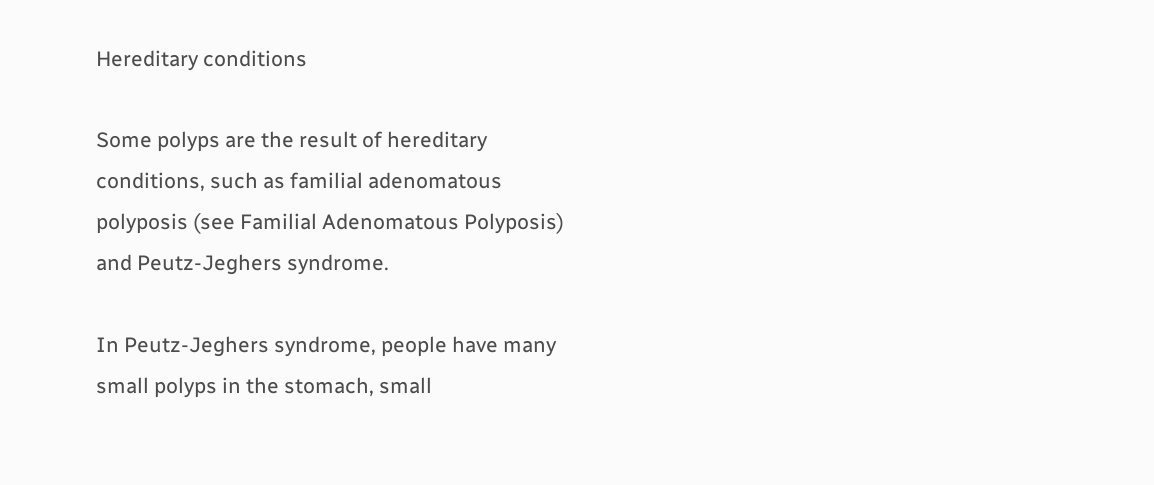Hereditary conditions

Some polyps are the result of hereditary conditions, such as familial adenomatous polyposis (see Familial Adenomatous Polyposis) and Peutz-Jeghers syndrome.

In Peutz-Jeghers syndrome, people have many small polyps in the stomach, small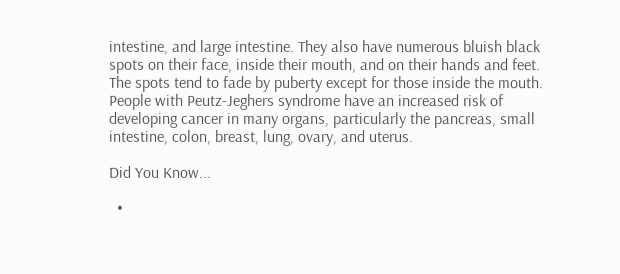intestine, and large intestine. They also have numerous bluish black spots on their face, inside their mouth, and on their hands and feet. The spots tend to fade by puberty except for those inside the mouth. People with Peutz-Jeghers syndrome have an increased risk of developing cancer in many organs, particularly the pancreas, small intestine, colon, breast, lung, ovary, and uterus.

Did You Know...

  •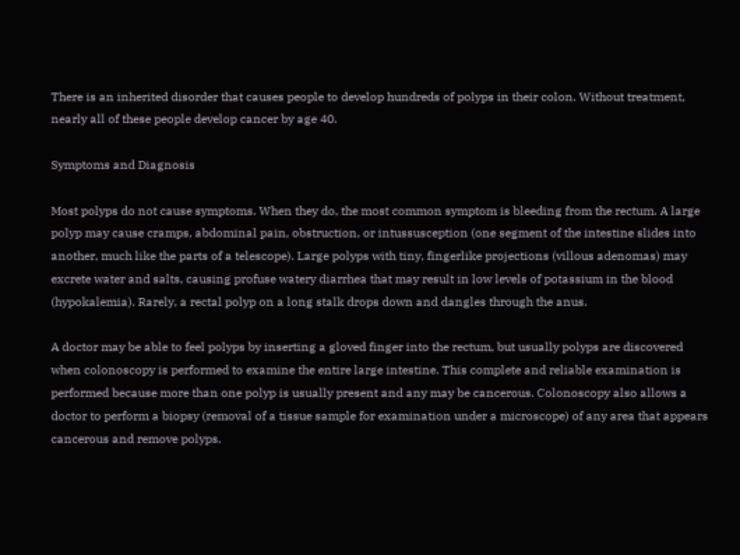There is an inherited disorder that causes people to develop hundreds of polyps in their colon. Without treatment, nearly all of these people develop cancer by age 40.

Symptoms and Diagnosis

Most polyps do not cause symptoms. When they do, the most common symptom is bleeding from the rectum. A large polyp may cause cramps, abdominal pain, obstruction, or intussusception (one segment of the intestine slides into another, much like the parts of a telescope). Large polyps with tiny, fingerlike projections (villous adenomas) may excrete water and salts, causing profuse watery diarrhea that may result in low levels of potassium in the blood (hypokalemia). Rarely, a rectal polyp on a long stalk drops down and dangles through the anus.

A doctor may be able to feel polyps by inserting a gloved finger into the rectum, but usually polyps are discovered when colonoscopy is performed to examine the entire large intestine. This complete and reliable examination is performed because more than one polyp is usually present and any may be cancerous. Colonoscopy also allows a doctor to perform a biopsy (removal of a tissue sample for examination under a microscope) of any area that appears cancerous and remove polyps.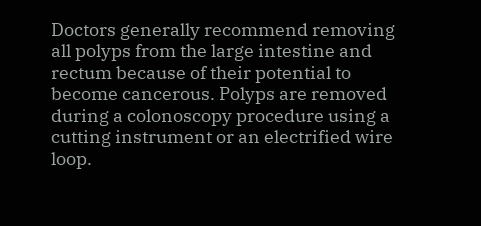Doctors generally recommend removing all polyps from the large intestine and rectum because of their potential to become cancerous. Polyps are removed during a colonoscopy procedure using a cutting instrument or an electrified wire loop.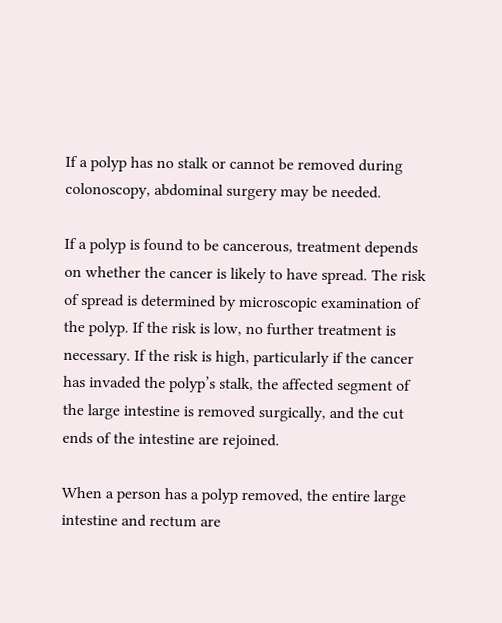If a polyp has no stalk or cannot be removed during colonoscopy, abdominal surgery may be needed.

If a polyp is found to be cancerous, treatment depends on whether the cancer is likely to have spread. The risk of spread is determined by microscopic examination of the polyp. If the risk is low, no further treatment is necessary. If the risk is high, particularly if the cancer has invaded the polyp’s stalk, the affected segment of the large intestine is removed surgically, and the cut ends of the intestine are rejoined.

When a person has a polyp removed, the entire large intestine and rectum are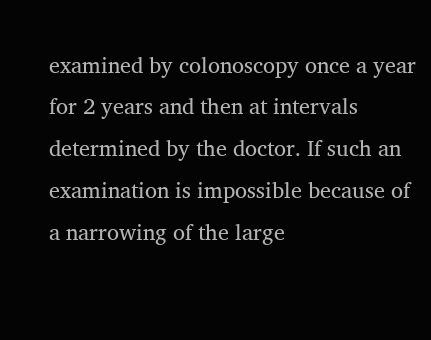examined by colonoscopy once a year for 2 years and then at intervals determined by the doctor. If such an examination is impossible because of a narrowing of the large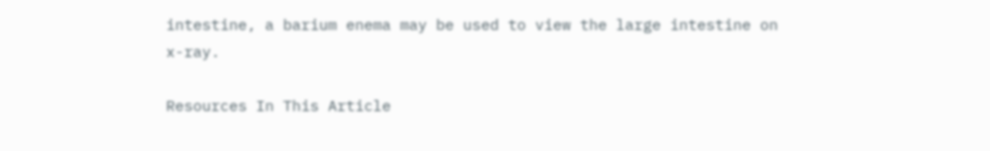intestine, a barium enema may be used to view the large intestine on x-ray.

Resources In This Article